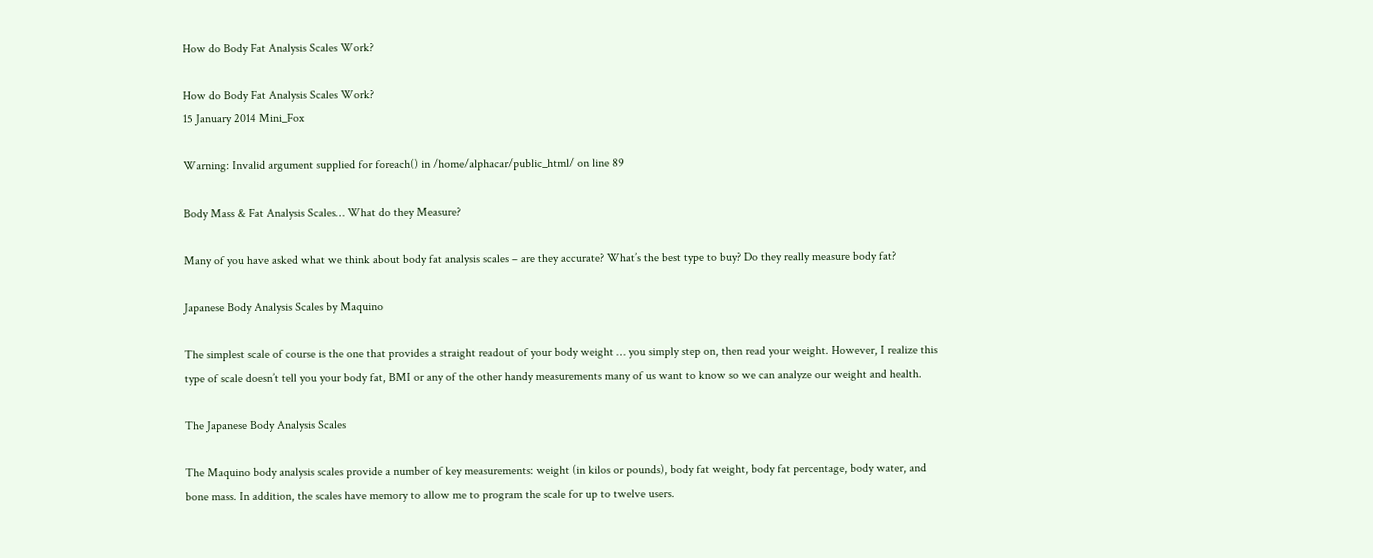How do Body Fat Analysis Scales Work?

How do Body Fat Analysis Scales Work?
15 January 2014 Mini_Fox

Warning: Invalid argument supplied for foreach() in /home/alphacar/public_html/ on line 89

Body Mass & Fat Analysis Scales… What do they Measure?

Many of you have asked what we think about body fat analysis scales – are they accurate? What’s the best type to buy? Do they really measure body fat?

Japanese Body Analysis Scales by Maquino

The simplest scale of course is the one that provides a straight readout of your body weight … you simply step on, then read your weight. However, I realize this type of scale doesn’t tell you your body fat, BMI or any of the other handy measurements many of us want to know so we can analyze our weight and health.

The Japanese Body Analysis Scales

The Maquino body analysis scales provide a number of key measurements: weight (in kilos or pounds), body fat weight, body fat percentage, body water, and bone mass. In addition, the scales have memory to allow me to program the scale for up to twelve users.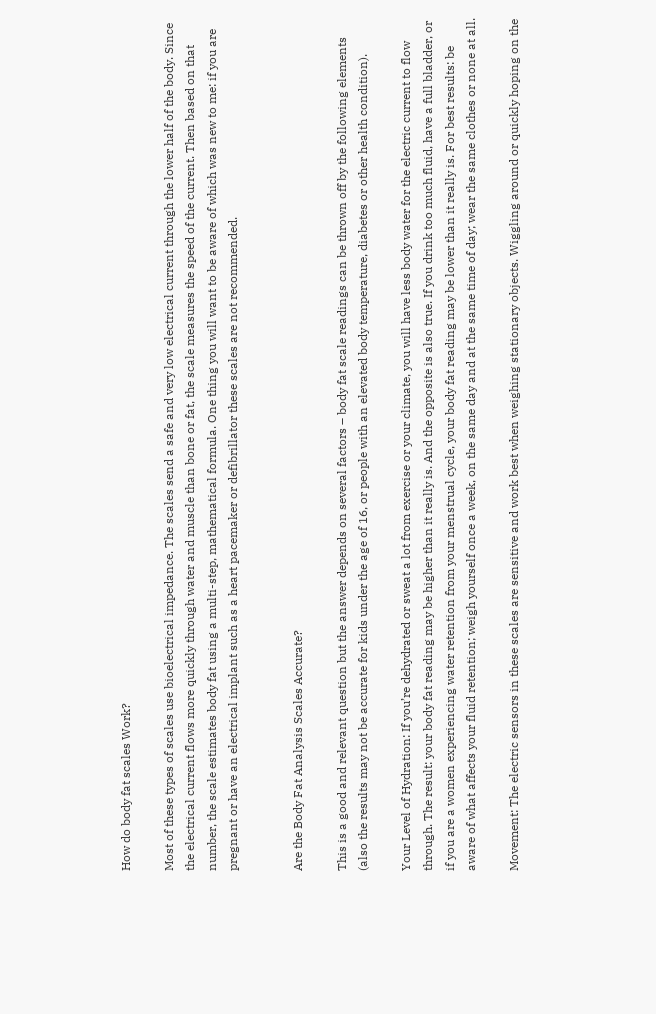How do body fat scales Work?

Most of these types of scales use bioelectrical impedance. The scales send a safe and very low electrical current through the lower half of the body. Since the electrical current flows more quickly through water and muscle than bone or fat, the scale measures the speed of the current. Then based on that number, the scale estimates body fat using a multi-step, mathematical formula. One thing you will want to be aware of which was new to me: if you are pregnant or have an electrical implant such as a heart pacemaker or defibrillator these scales are not recommended.


Are the Body Fat Analysis Scales Accurate?

This is a good and relevant question but the answer depends on several factors – body fat scale readings can be thrown off by the following elements (also the results may not be accurate for kids under the age of 16, or people with an elevated body temperature, diabetes or other health condition).

Your Level of Hydration: If you’re dehydrated or sweat a lot from exercise or your climate, you will have less body water for the electric current to flow through. The result: your body fat reading may be higher than it really is. And the opposite is also true. If you drink too much fluid, have a full bladder, or if you are a women experiencing water retention from your menstrual cycle, your body fat reading may be lower than it really is. For best results: be aware of what affects your fluid retention; weigh yourself once a week, on the same day and at the same time of day; wear the same clothes or none at all.

Movement: The electric sensors in these scales are sensitive and work best when weighing stationary objects. Wiggling around or quickly hoping on the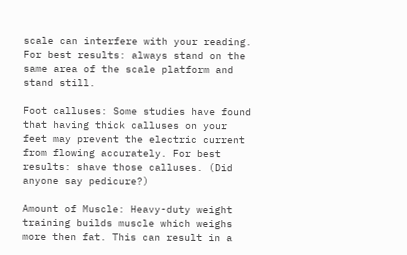scale can interfere with your reading. For best results: always stand on the same area of the scale platform and stand still.

Foot calluses: Some studies have found that having thick calluses on your feet may prevent the electric current from flowing accurately. For best results: shave those calluses. (Did anyone say pedicure?)

Amount of Muscle: Heavy-duty weight training builds muscle which weighs more then fat. This can result in a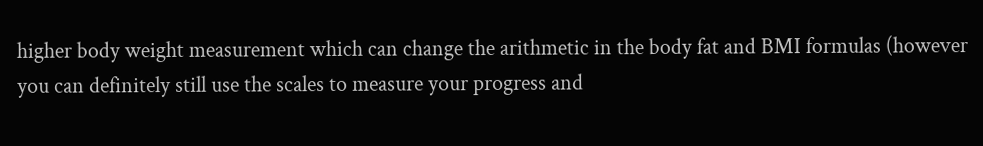higher body weight measurement which can change the arithmetic in the body fat and BMI formulas (however you can definitely still use the scales to measure your progress and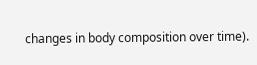changes in body composition over time).